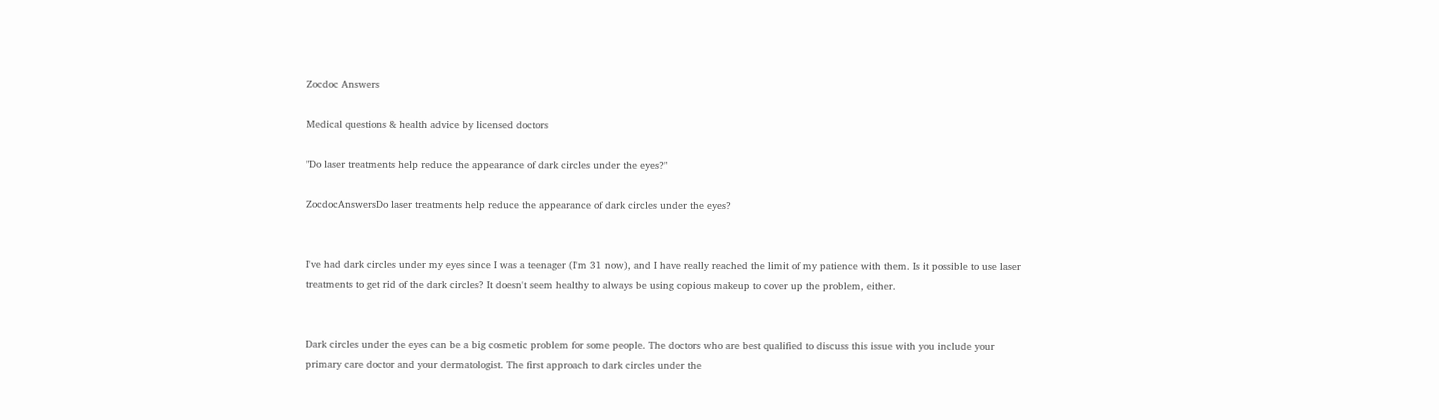Zocdoc Answers

Medical questions & health advice by licensed doctors

"Do laser treatments help reduce the appearance of dark circles under the eyes?"

ZocdocAnswersDo laser treatments help reduce the appearance of dark circles under the eyes?


I've had dark circles under my eyes since I was a teenager (I'm 31 now), and I have really reached the limit of my patience with them. Is it possible to use laser treatments to get rid of the dark circles? It doesn't seem healthy to always be using copious makeup to cover up the problem, either.


Dark circles under the eyes can be a big cosmetic problem for some people. The doctors who are best qualified to discuss this issue with you include your primary care doctor and your dermatologist. The first approach to dark circles under the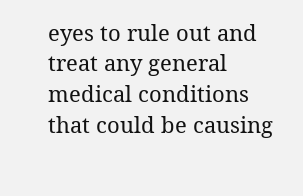eyes to rule out and treat any general medical conditions that could be causing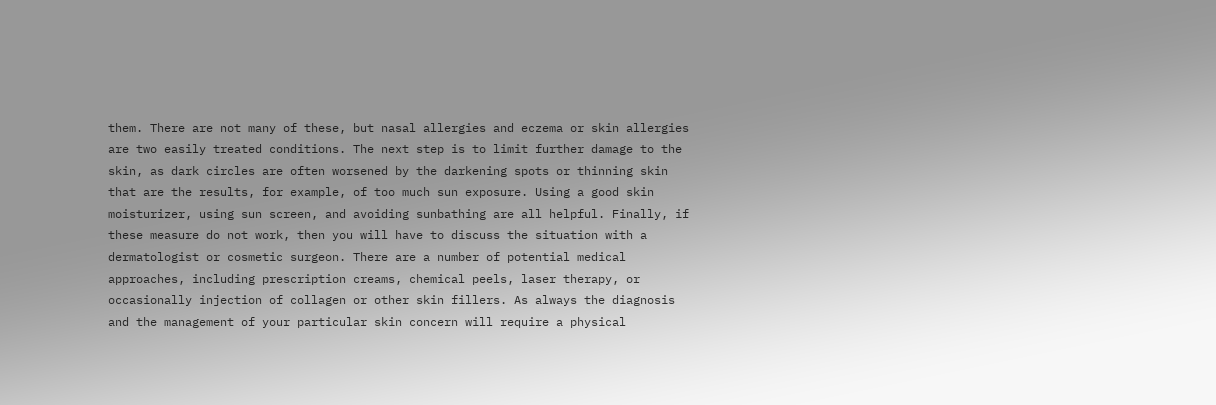them. There are not many of these, but nasal allergies and eczema or skin allergies are two easily treated conditions. The next step is to limit further damage to the skin, as dark circles are often worsened by the darkening spots or thinning skin that are the results, for example, of too much sun exposure. Using a good skin moisturizer, using sun screen, and avoiding sunbathing are all helpful. Finally, if these measure do not work, then you will have to discuss the situation with a dermatologist or cosmetic surgeon. There are a number of potential medical approaches, including prescription creams, chemical peels, laser therapy, or occasionally injection of collagen or other skin fillers. As always the diagnosis and the management of your particular skin concern will require a physical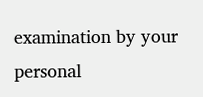examination by your personal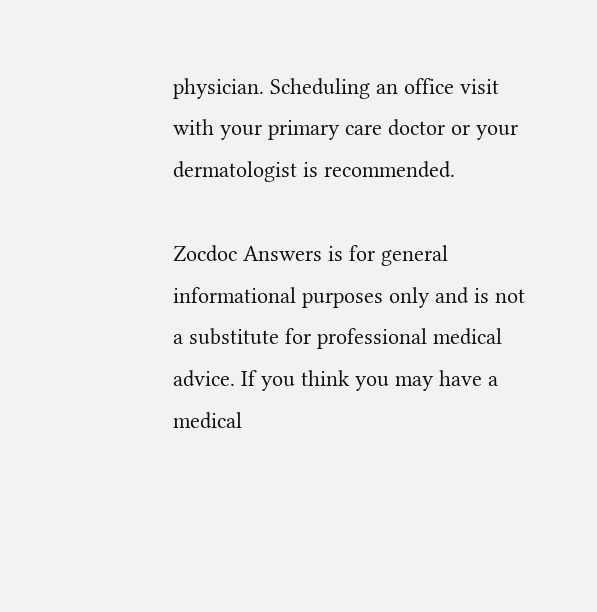physician. Scheduling an office visit with your primary care doctor or your dermatologist is recommended.

Zocdoc Answers is for general informational purposes only and is not a substitute for professional medical advice. If you think you may have a medical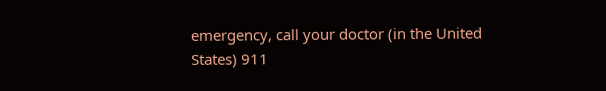emergency, call your doctor (in the United States) 911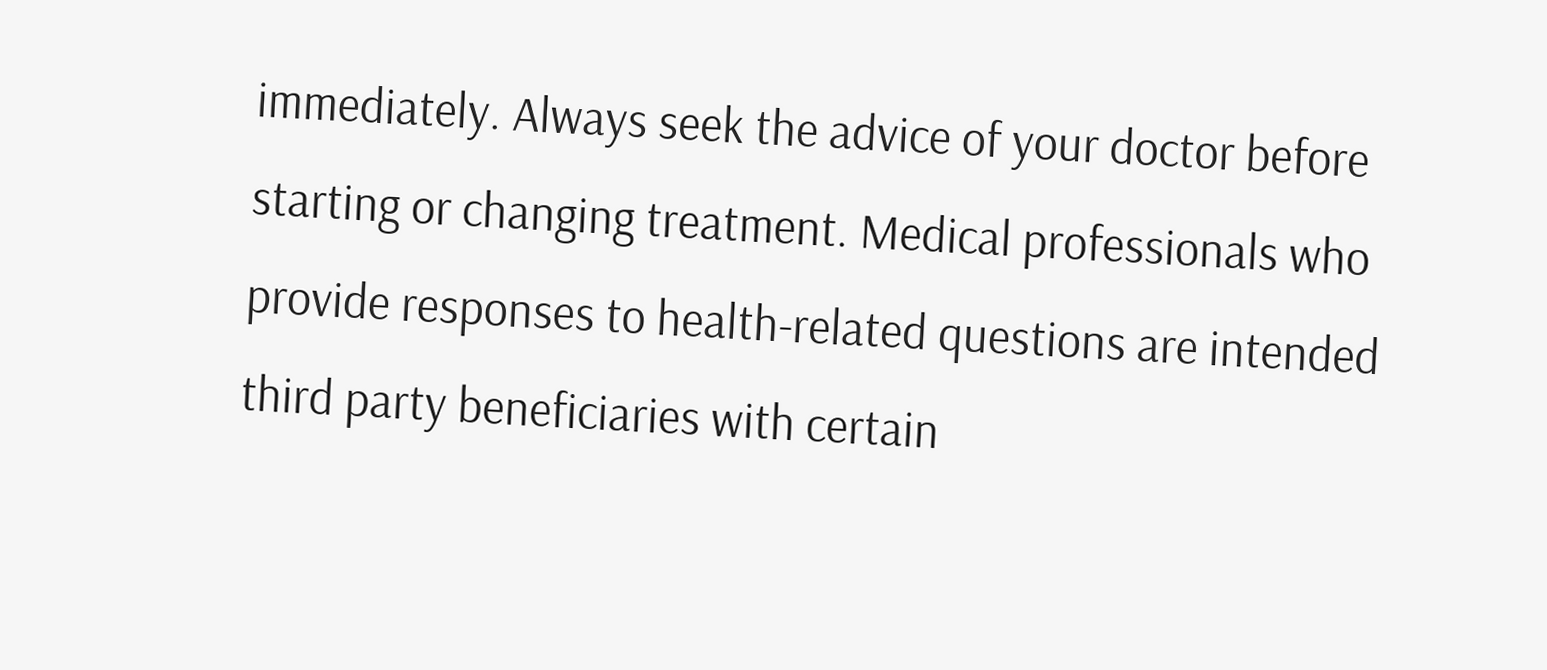immediately. Always seek the advice of your doctor before starting or changing treatment. Medical professionals who provide responses to health-related questions are intended third party beneficiaries with certain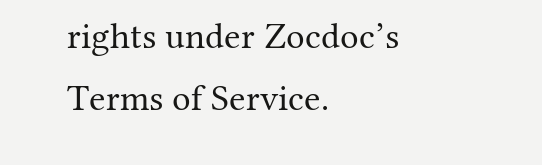rights under Zocdoc’s Terms of Service.